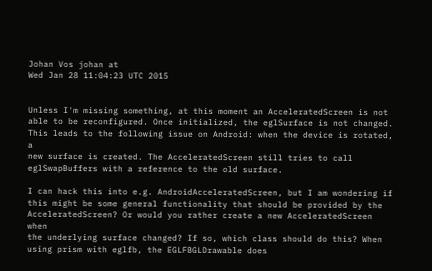Johan Vos johan at
Wed Jan 28 11:04:23 UTC 2015


Unless I'm missing something, at this moment an AcceleratedScreen is not
able to be reconfigured. Once initialized, the eglSurface is not changed.
This leads to the following issue on Android: when the device is rotated, a
new surface is created. The AcceleratedScreen still tries to call
eglSwapBuffers with a reference to the old surface.

I can hack this into e.g. AndroidAcceleratedScreen, but I am wondering if
this might be some general functionality that should be provided by the
AcceleratedScreen? Or would you rather create a new AcceleratedScreen when
the underlying surface changed? If so, which class should do this? When
using prism with eglfb, the EGLFBGLDrawable does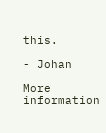this.

- Johan

More information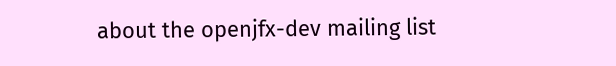about the openjfx-dev mailing list